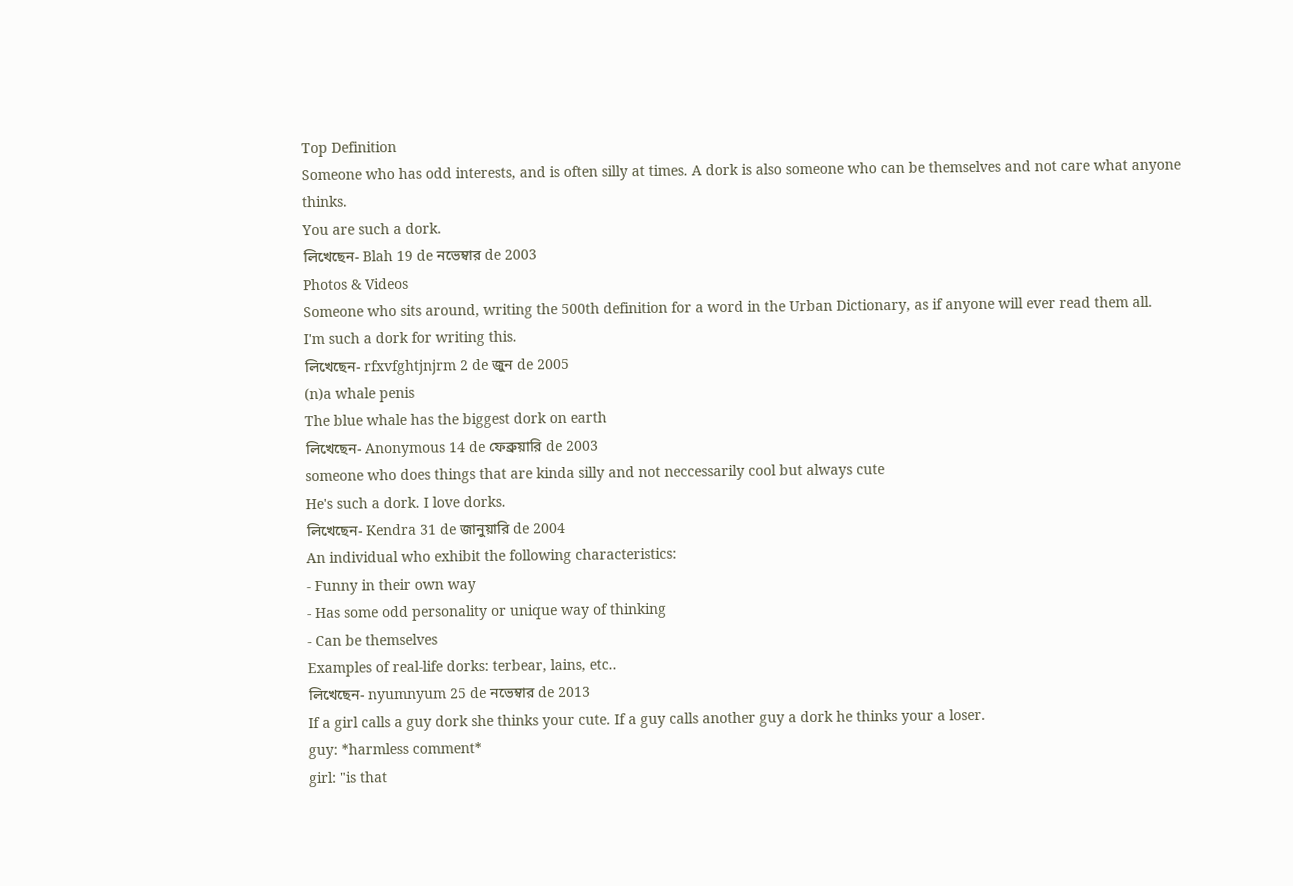Top Definition
Someone who has odd interests, and is often silly at times. A dork is also someone who can be themselves and not care what anyone thinks.
You are such a dork.
লিখেছেন- Blah 19 de নভেম্বার de 2003
Photos & Videos
Someone who sits around, writing the 500th definition for a word in the Urban Dictionary, as if anyone will ever read them all.
I'm such a dork for writing this.
লিখেছেন- rfxvfghtjnjrm 2 de জুন de 2005
(n)a whale penis
The blue whale has the biggest dork on earth
লিখেছেন- Anonymous 14 de ফেব্রুয়ারি de 2003
someone who does things that are kinda silly and not neccessarily cool but always cute
He's such a dork. I love dorks.
লিখেছেন- Kendra 31 de জানুয়ারি de 2004
An individual who exhibit the following characteristics:
- Funny in their own way
- Has some odd personality or unique way of thinking
- Can be themselves
Examples of real-life dorks: terbear, lains, etc..
লিখেছেন- nyumnyum 25 de নভেম্বার de 2013
If a girl calls a guy dork she thinks your cute. If a guy calls another guy a dork he thinks your a loser.
guy: *harmless comment*
girl: "is that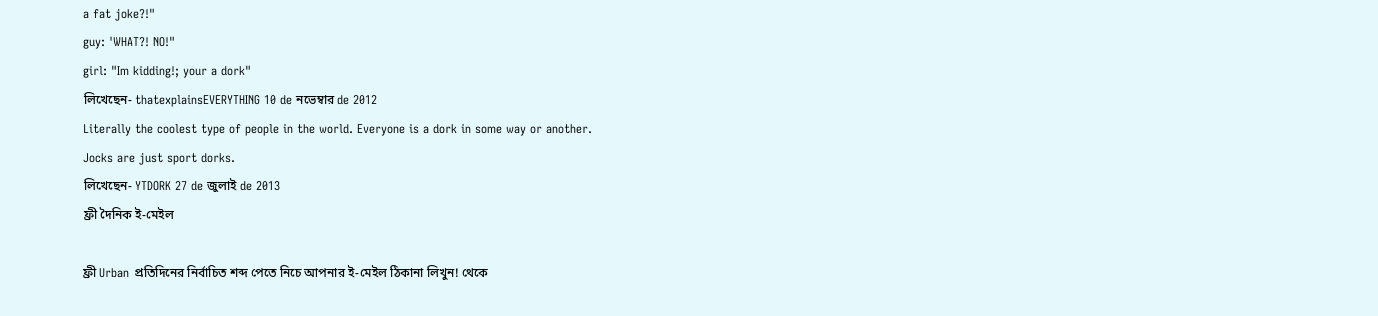a fat joke?!"
guy: 'WHAT?! NO!"
girl: "Im kidding!; your a dork"
লিখেছেন- thatexplainsEVERYTHING 10 de নভেম্বার de 2012
Literally the coolest type of people in the world. Everyone is a dork in some way or another.
Jocks are just sport dorks.
লিখেছেন- YTDORK 27 de জুলাই de 2013
ফ্রী দৈনিক ই-মেইল

ফ্রী Urban প্রতিদিনের নির্বাচিত শব্দ পেতে নিচে আপনার ই-মেইল ঠিকানা লিখুন! থেকে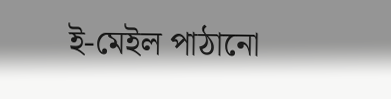ই-মেইল পাঠানো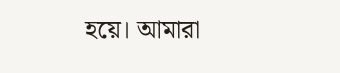হয়ে। আমারা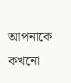আপনাকে কখনো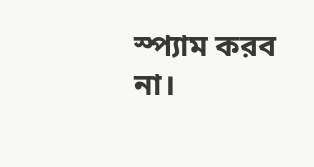স্প্যাম করব না।